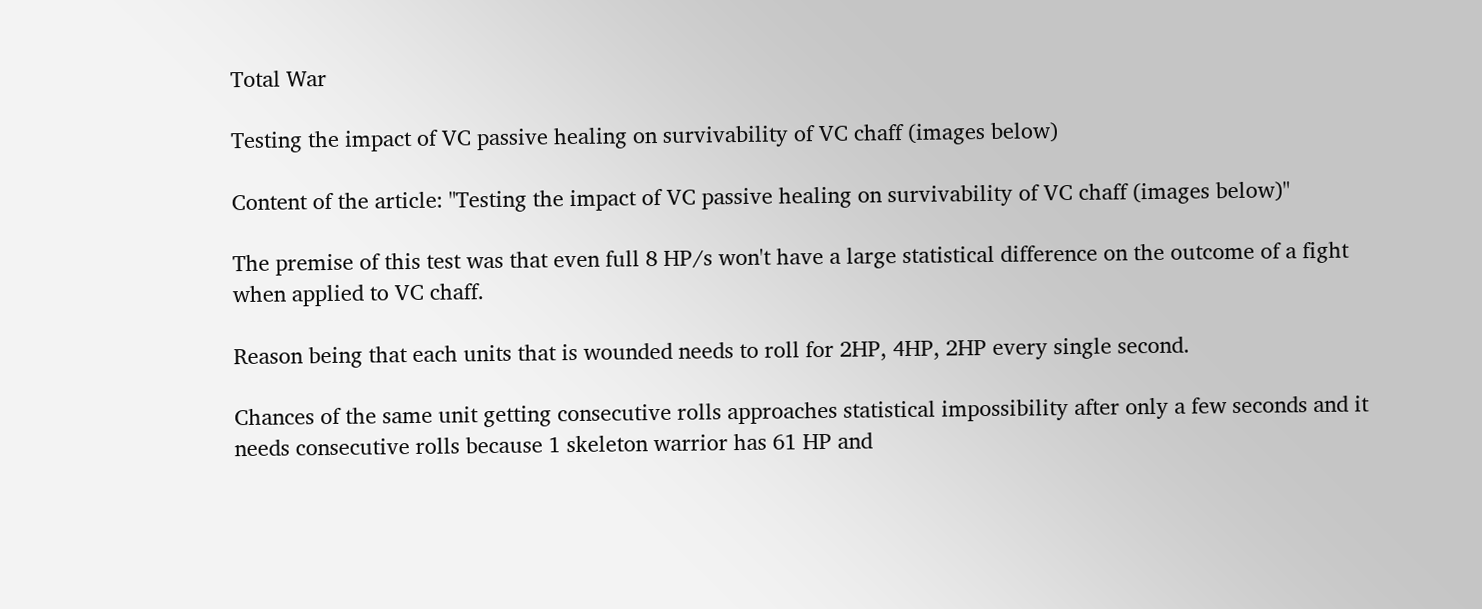Total War

Testing the impact of VC passive healing on survivability of VC chaff (images below)

Content of the article: "Testing the impact of VC passive healing on survivability of VC chaff (images below)"

The premise of this test was that even full 8 HP/s won't have a large statistical difference on the outcome of a fight when applied to VC chaff.

Reason being that each units that is wounded needs to roll for 2HP, 4HP, 2HP every single second.

Chances of the same unit getting consecutive rolls approaches statistical impossibility after only a few seconds and it needs consecutive rolls because 1 skeleton warrior has 61 HP and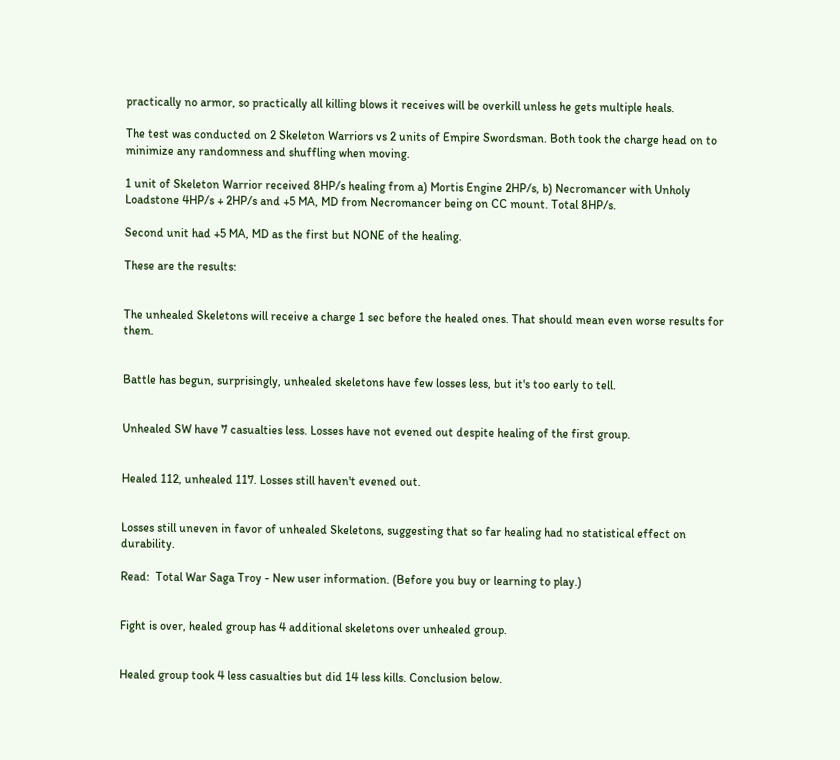practically no armor, so practically all killing blows it receives will be overkill unless he gets multiple heals.

The test was conducted on 2 Skeleton Warriors vs 2 units of Empire Swordsman. Both took the charge head on to minimize any randomness and shuffling when moving.

1 unit of Skeleton Warrior received 8HP/s healing from a) Mortis Engine 2HP/s, b) Necromancer with Unholy Loadstone 4HP/s + 2HP/s and +5 MA, MD from Necromancer being on CC mount. Total 8HP/s.

Second unit had +5 MA, MD as the first but NONE of the healing.

These are the results:


The unhealed Skeletons will receive a charge 1 sec before the healed ones. That should mean even worse results for them.


Battle has begun, surprisingly, unhealed skeletons have few losses less, but it's too early to tell.


Unhealed SW have 7 casualties less. Losses have not evened out despite healing of the first group.


Healed 112, unhealed 117. Losses still haven't evened out.


Losses still uneven in favor of unhealed Skeletons, suggesting that so far healing had no statistical effect on durability.

Read:  Total War Saga Troy - New user information. (Before you buy or learning to play.)


Fight is over, healed group has 4 additional skeletons over unhealed group.


Healed group took 4 less casualties but did 14 less kills. Conclusion below.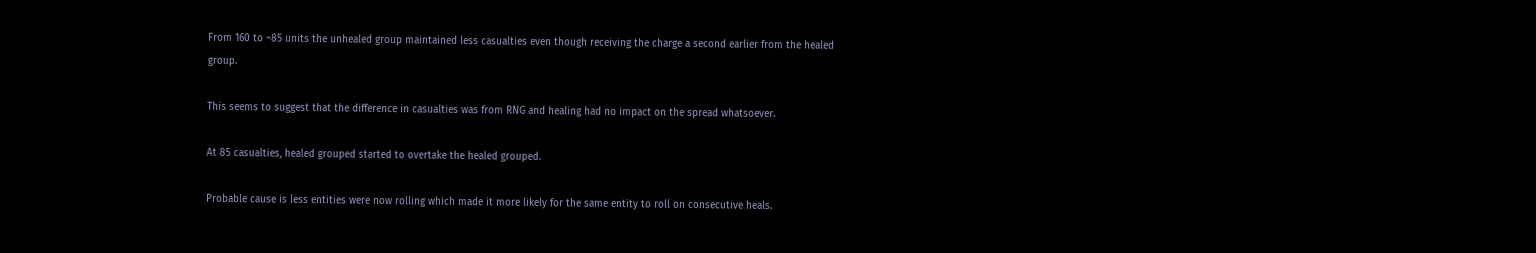From 160 to ~85 units the unhealed group maintained less casualties even though receiving the charge a second earlier from the healed group.

This seems to suggest that the difference in casualties was from RNG and healing had no impact on the spread whatsoever.

At 85 casualties, healed grouped started to overtake the healed grouped.

Probable cause is less entities were now rolling which made it more likely for the same entity to roll on consecutive heals.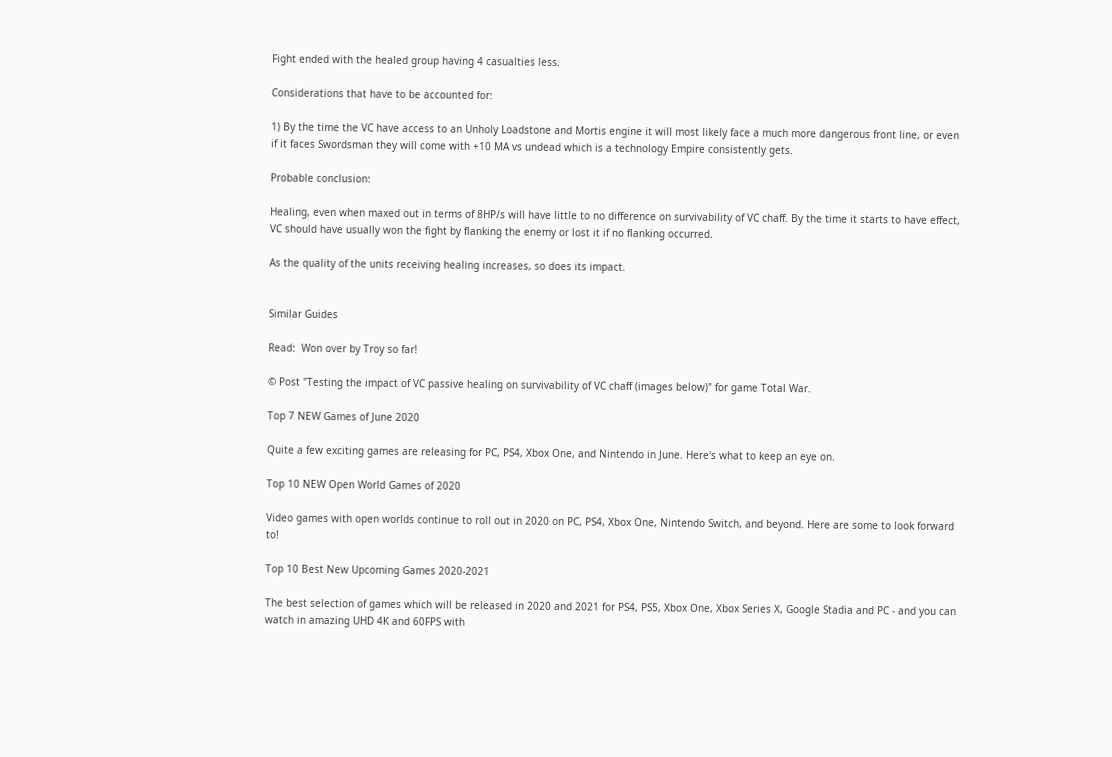Fight ended with the healed group having 4 casualties less.

Considerations that have to be accounted for:

1) By the time the VC have access to an Unholy Loadstone and Mortis engine it will most likely face a much more dangerous front line, or even if it faces Swordsman they will come with +10 MA vs undead which is a technology Empire consistently gets.

Probable conclusion:

Healing, even when maxed out in terms of 8HP/s will have little to no difference on survivability of VC chaff. By the time it starts to have effect, VC should have usually won the fight by flanking the enemy or lost it if no flanking occurred.

As the quality of the units receiving healing increases, so does its impact.


Similar Guides

Read:  Won over by Troy so far!

© Post "Testing the impact of VC passive healing on survivability of VC chaff (images below)" for game Total War.

Top 7 NEW Games of June 2020

Quite a few exciting games are releasing for PC, PS4, Xbox One, and Nintendo in June. Here's what to keep an eye on.

Top 10 NEW Open World Games of 2020

Video games with open worlds continue to roll out in 2020 on PC, PS4, Xbox One, Nintendo Switch, and beyond. Here are some to look forward to!

Top 10 Best New Upcoming Games 2020-2021

The best selection of games which will be released in 2020 and 2021 for PS4, PS5, Xbox One, Xbox Series X, Google Stadia and PC - and you can watch in amazing UHD 4K and 60FPS with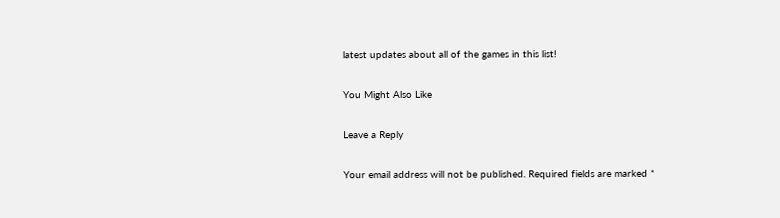latest updates about all of the games in this list!

You Might Also Like

Leave a Reply

Your email address will not be published. Required fields are marked *